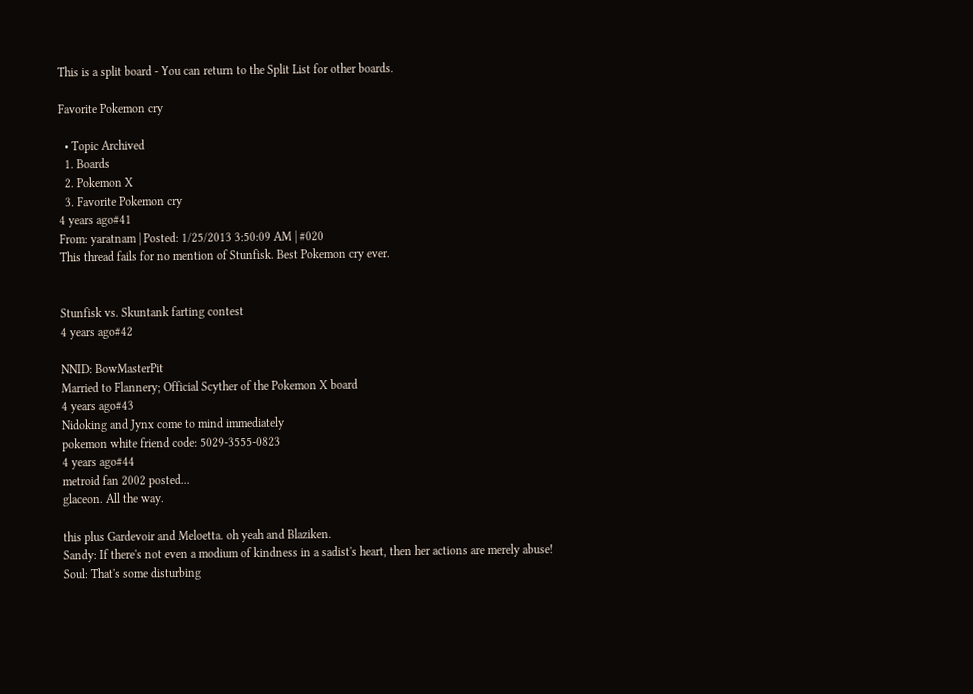This is a split board - You can return to the Split List for other boards.

Favorite Pokemon cry

  • Topic Archived
  1. Boards
  2. Pokemon X
  3. Favorite Pokemon cry
4 years ago#41
From: yaratnam | Posted: 1/25/2013 3:50:09 AM | #020
This thread fails for no mention of Stunfisk. Best Pokemon cry ever.


Stunfisk vs. Skuntank farting contest
4 years ago#42

NNID: BowMasterPit
Married to Flannery; Official Scyther of the Pokemon X board
4 years ago#43
Nidoking and Jynx come to mind immediately
pokemon white friend code: 5029-3555-0823
4 years ago#44
metroid fan 2002 posted...
glaceon. All the way.

this plus Gardevoir and Meloetta. oh yeah and Blaziken.
Sandy: If there's not even a modium of kindness in a sadist's heart, then her actions are merely abuse!
Soul: That's some disturbing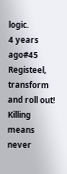logic.
4 years ago#45
Registeel, transform and roll out!
Killing means never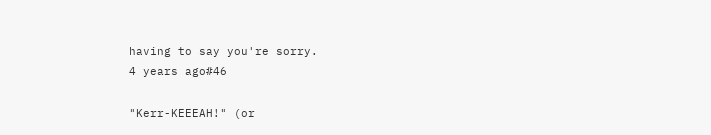having to say you're sorry.
4 years ago#46

"Kerr-KEEEAH!" (or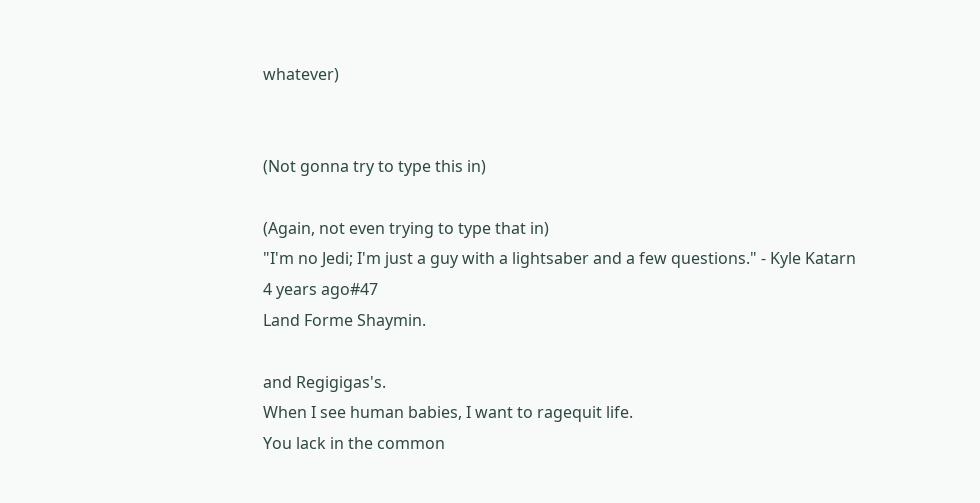whatever)


(Not gonna try to type this in)

(Again, not even trying to type that in)
"I'm no Jedi; I'm just a guy with a lightsaber and a few questions." - Kyle Katarn
4 years ago#47
Land Forme Shaymin.

and Regigigas's.
When I see human babies, I want to ragequit life.
You lack in the common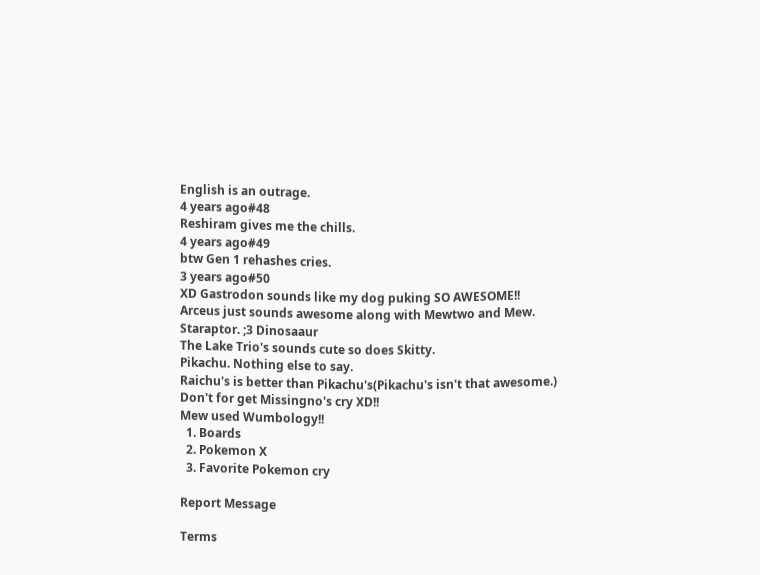English is an outrage.
4 years ago#48
Reshiram gives me the chills.
4 years ago#49
btw Gen 1 rehashes cries.
3 years ago#50
XD Gastrodon sounds like my dog puking SO AWESOME!!
Arceus just sounds awesome along with Mewtwo and Mew.
Staraptor. ;3 Dinosaaur
The Lake Trio's sounds cute so does Skitty.
Pikachu. Nothing else to say.
Raichu's is better than Pikachu's(Pikachu's isn't that awesome.)
Don't for get Missingno's cry XD!!
Mew used Wumbology!!
  1. Boards
  2. Pokemon X
  3. Favorite Pokemon cry

Report Message

Terms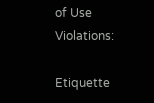of Use Violations:

Etiquette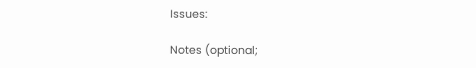Issues:

Notes (optional;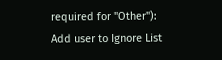required for "Other"):
Add user to Ignore List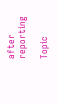after reporting

Topic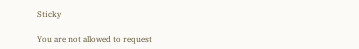Sticky

You are not allowed to request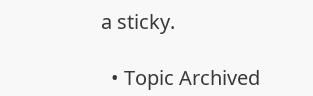a sticky.

  • Topic Archived